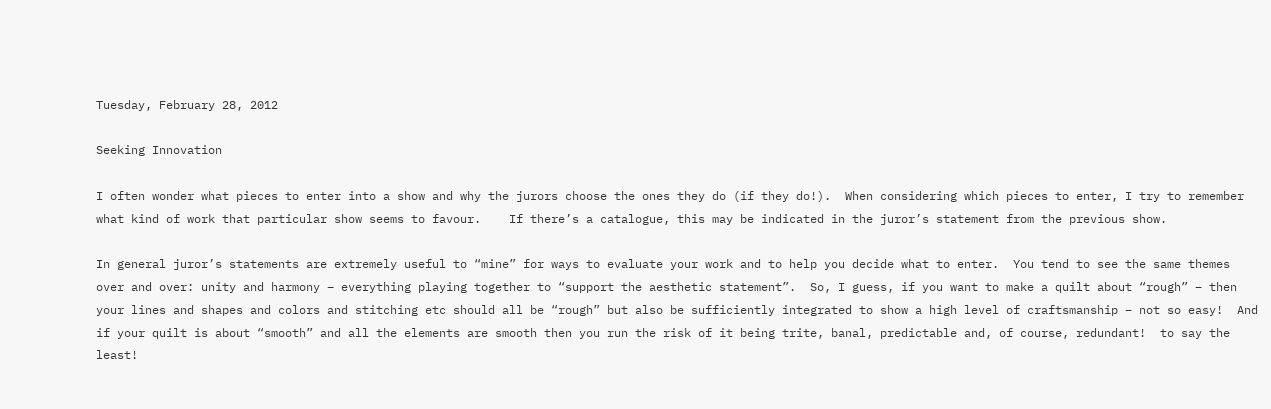Tuesday, February 28, 2012

Seeking Innovation

I often wonder what pieces to enter into a show and why the jurors choose the ones they do (if they do!).  When considering which pieces to enter, I try to remember what kind of work that particular show seems to favour.    If there’s a catalogue, this may be indicated in the juror’s statement from the previous show.

In general juror’s statements are extremely useful to “mine” for ways to evaluate your work and to help you decide what to enter.  You tend to see the same themes over and over: unity and harmony – everything playing together to “support the aesthetic statement”.  So, I guess, if you want to make a quilt about “rough” – then your lines and shapes and colors and stitching etc should all be “rough” but also be sufficiently integrated to show a high level of craftsmanship – not so easy!  And if your quilt is about “smooth” and all the elements are smooth then you run the risk of it being trite, banal, predictable and, of course, redundant!  to say the least!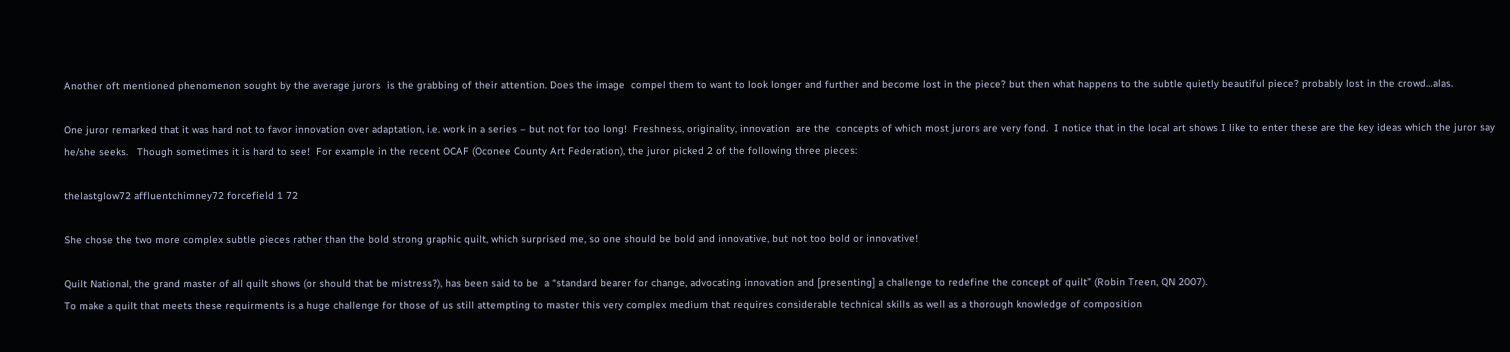Another oft mentioned phenomenon sought by the average jurors  is the grabbing of their attention. Does the image  compel them to want to look longer and further and become lost in the piece? but then what happens to the subtle quietly beautiful piece? probably lost in the crowd…alas.

One juror remarked that it was hard not to favor innovation over adaptation, i.e. work in a series – but not for too long!  Freshness, originality, innovation  are the  concepts of which most jurors are very fond.  I notice that in the local art shows I like to enter these are the key ideas which the juror say he/she seeks.   Though sometimes it is hard to see!  For example in the recent OCAF (Oconee County Art Federation), the juror picked 2 of the following three pieces:

thelastglow72 affluentchimney72 forcefield 1 72

She chose the two more complex subtle pieces rather than the bold strong graphic quilt, which surprised me, so one should be bold and innovative, but not too bold or innovative!

Quilt National, the grand master of all quilt shows (or should that be mistress?), has been said to be  a “standard bearer for change, advocating innovation and [presenting] a challenge to redefine the concept of quilt” (Robin Treen, QN 2007).
To make a quilt that meets these requirments is a huge challenge for those of us still attempting to master this very complex medium that requires considerable technical skills as well as a thorough knowledge of composition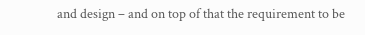and design – and on top of that the requirement to be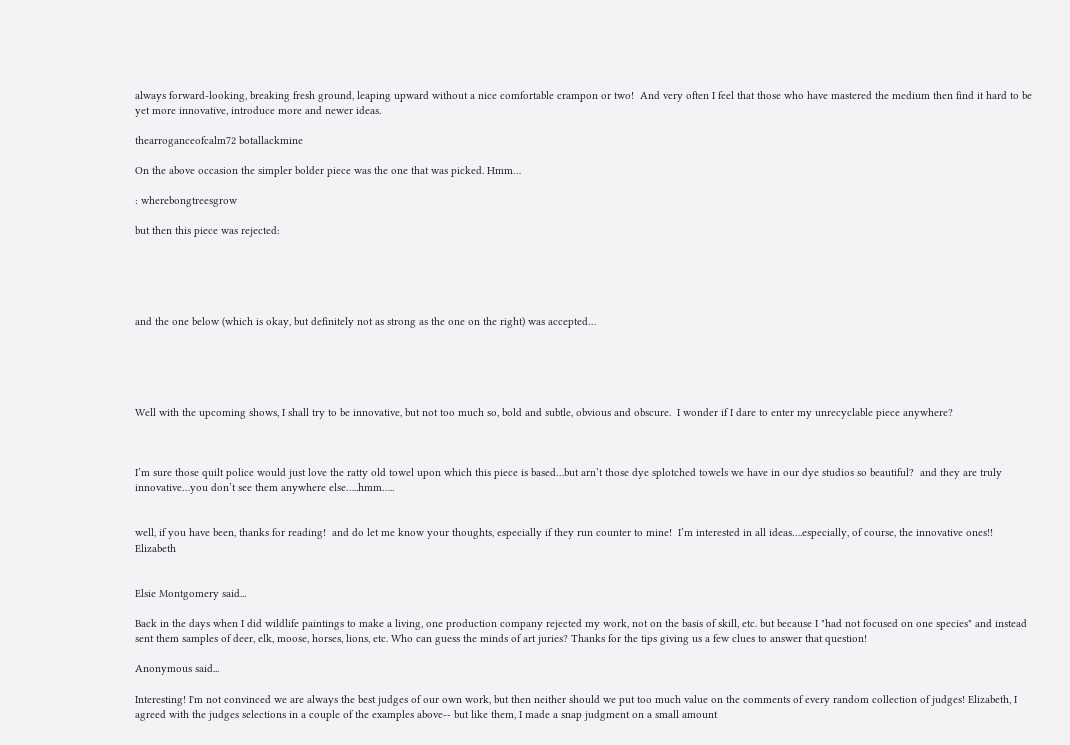always forward-looking, breaking fresh ground, leaping upward without a nice comfortable crampon or two!  And very often I feel that those who have mastered the medium then find it hard to be yet more innovative, introduce more and newer ideas.

thearroganceofcalm72 botallackmine

On the above occasion the simpler bolder piece was the one that was picked. Hmm…

: wherebongtreesgrow

but then this piece was rejected:





and the one below (which is okay, but definitely not as strong as the one on the right) was accepted…





Well with the upcoming shows, I shall try to be innovative, but not too much so, bold and subtle, obvious and obscure.  I wonder if I dare to enter my unrecyclable piece anywhere?



I’m sure those quilt police would just love the ratty old towel upon which this piece is based…but arn’t those dye splotched towels we have in our dye studios so beautiful?  and they are truly innovative…you don’t see them anywhere else…..hmm…..


well, if you have been, thanks for reading!  and do let me know your thoughts, especially if they run counter to mine!  I’m interested in all ideas….especially, of course, the innovative ones!!  Elizabeth


Elsie Montgomery said...

Back in the days when I did wildlife paintings to make a living, one production company rejected my work, not on the basis of skill, etc. but because I "had not focused on one species" and instead sent them samples of deer, elk, moose, horses, lions, etc. Who can guess the minds of art juries? Thanks for the tips giving us a few clues to answer that question!

Anonymous said...

Interesting! I'm not convinced we are always the best judges of our own work, but then neither should we put too much value on the comments of every random collection of judges! Elizabeth, I agreed with the judges selections in a couple of the examples above-- but like them, I made a snap judgment on a small amount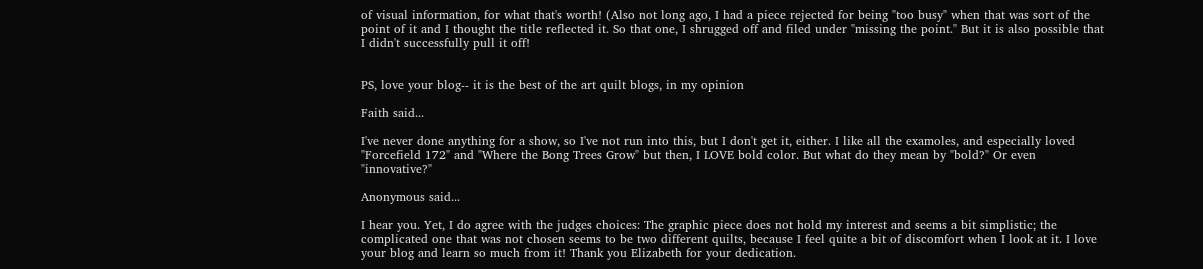of visual information, for what that's worth! (Also not long ago, I had a piece rejected for being "too busy" when that was sort of the point of it and I thought the title reflected it. So that one, I shrugged off and filed under "missing the point." But it is also possible that I didn't successfully pull it off!


PS, love your blog-- it is the best of the art quilt blogs, in my opinion

Faith said...

I've never done anything for a show, so I've not run into this, but I don't get it, either. I like all the examoles, and especially loved "Forcefield 172" and "Where the Bong Trees Grow" but then, I LOVE bold color. But what do they mean by "bold?" Or even "innovative?"

Anonymous said...

I hear you. Yet, I do agree with the judges choices: The graphic piece does not hold my interest and seems a bit simplistic; the complicated one that was not chosen seems to be two different quilts, because I feel quite a bit of discomfort when I look at it. I love your blog and learn so much from it! Thank you Elizabeth for your dedication.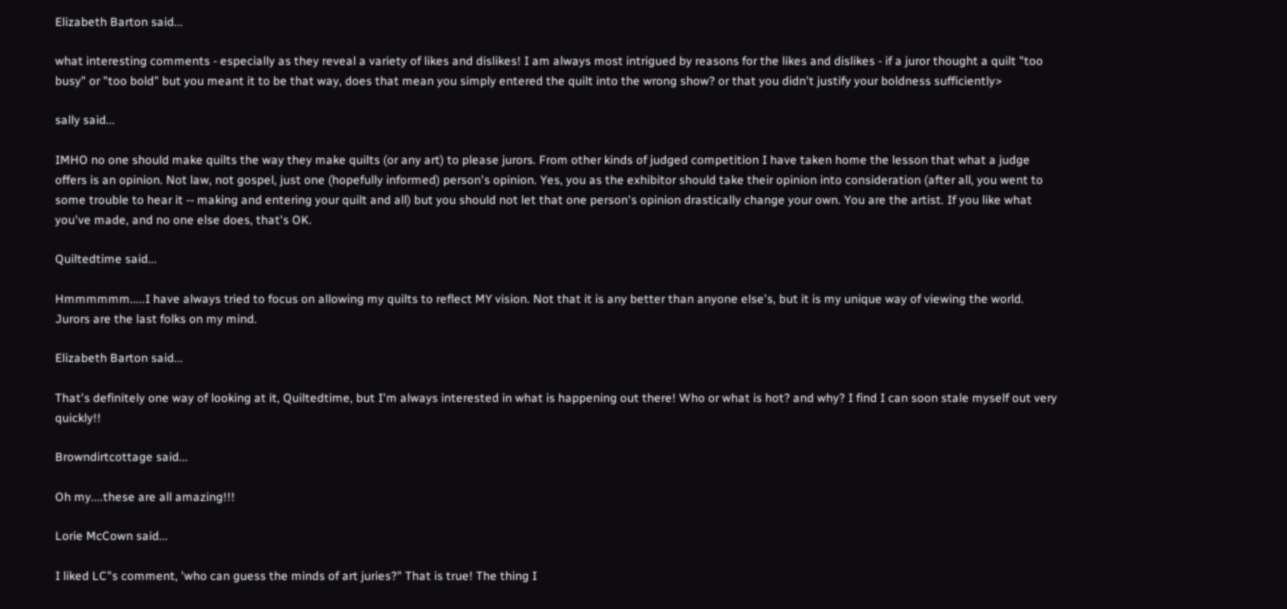Elizabeth Barton said...

what interesting comments - especially as they reveal a variety of likes and dislikes! I am always most intrigued by reasons for the likes and dislikes - if a juror thought a quilt "too busy" or "too bold" but you meant it to be that way, does that mean you simply entered the quilt into the wrong show? or that you didn't justify your boldness sufficiently>

sally said...

IMHO no one should make quilts the way they make quilts (or any art) to please jurors. From other kinds of judged competition I have taken home the lesson that what a judge offers is an opinion. Not law, not gospel, just one (hopefully informed) person's opinion. Yes, you as the exhibitor should take their opinion into consideration (after all, you went to some trouble to hear it -- making and entering your quilt and all) but you should not let that one person's opinion drastically change your own. You are the artist. If you like what you've made, and no one else does, that's OK.

Quiltedtime said...

Hmmmmmm.....I have always tried to focus on allowing my quilts to reflect MY vision. Not that it is any better than anyone else's, but it is my unique way of viewing the world. Jurors are the last folks on my mind.

Elizabeth Barton said...

That's definitely one way of looking at it, Quiltedtime, but I'm always interested in what is happening out there! Who or what is hot? and why? I find I can soon stale myself out very quickly!!

Browndirtcottage said...

Oh my....these are all amazing!!!

Lorie McCown said...

I liked LC"s comment, 'who can guess the minds of art juries?" That is true! The thing I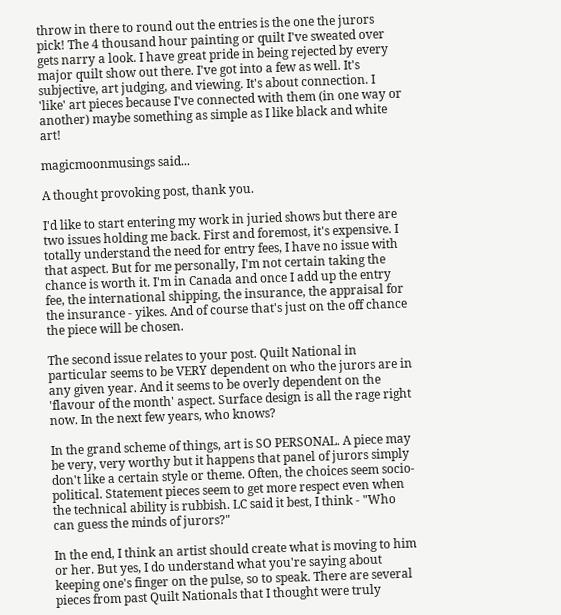throw in there to round out the entries is the one the jurors pick! The 4 thousand hour painting or quilt I've sweated over gets narry a look. I have great pride in being rejected by every major quilt show out there. I've got into a few as well. It's subjective, art judging, and viewing. It's about connection. I 'like' art pieces because I've connected with them (in one way or another) maybe something as simple as I like black and white art!

magicmoonmusings said...

A thought provoking post, thank you.

I'd like to start entering my work in juried shows but there are two issues holding me back. First and foremost, it's expensive. I totally understand the need for entry fees, I have no issue with that aspect. But for me personally, I'm not certain taking the chance is worth it. I'm in Canada and once I add up the entry fee, the international shipping, the insurance, the appraisal for the insurance - yikes. And of course that's just on the off chance the piece will be chosen.

The second issue relates to your post. Quilt National in particular seems to be VERY dependent on who the jurors are in any given year. And it seems to be overly dependent on the 'flavour of the month' aspect. Surface design is all the rage right now. In the next few years, who knows?

In the grand scheme of things, art is SO PERSONAL. A piece may be very, very worthy but it happens that panel of jurors simply don't like a certain style or theme. Often, the choices seem socio-political. Statement pieces seem to get more respect even when the technical ability is rubbish. LC said it best, I think - "Who can guess the minds of jurors?"

In the end, I think an artist should create what is moving to him or her. But yes, I do understand what you're saying about keeping one's finger on the pulse, so to speak. There are several pieces from past Quilt Nationals that I thought were truly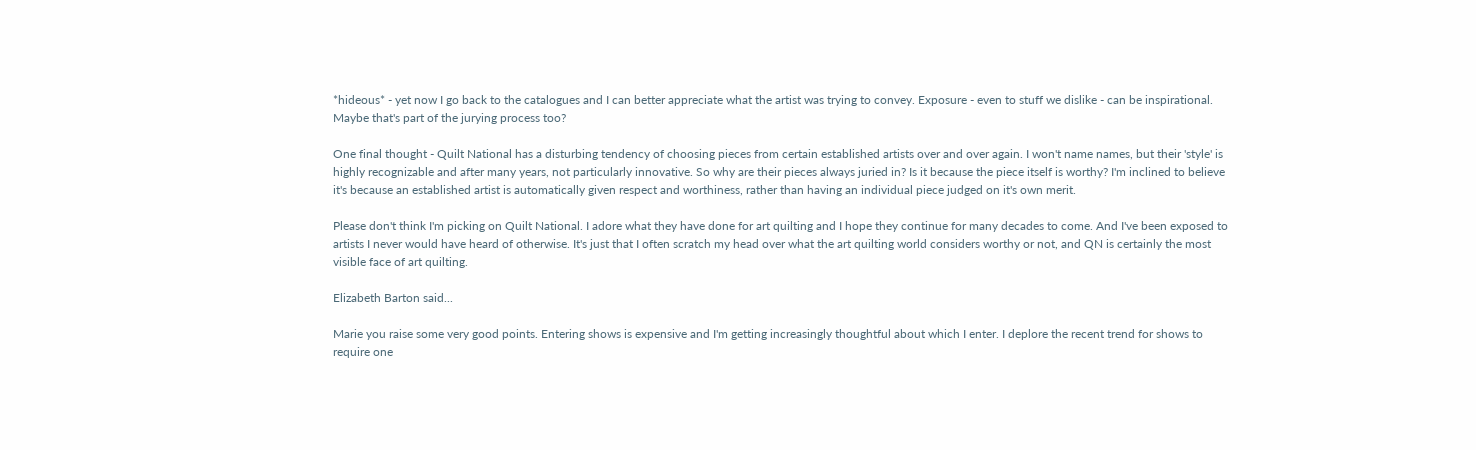*hideous* - yet now I go back to the catalogues and I can better appreciate what the artist was trying to convey. Exposure - even to stuff we dislike - can be inspirational. Maybe that's part of the jurying process too?

One final thought - Quilt National has a disturbing tendency of choosing pieces from certain established artists over and over again. I won't name names, but their 'style' is highly recognizable and after many years, not particularly innovative. So why are their pieces always juried in? Is it because the piece itself is worthy? I'm inclined to believe it's because an established artist is automatically given respect and worthiness, rather than having an individual piece judged on it's own merit.

Please don't think I'm picking on Quilt National. I adore what they have done for art quilting and I hope they continue for many decades to come. And I've been exposed to artists I never would have heard of otherwise. It's just that I often scratch my head over what the art quilting world considers worthy or not, and QN is certainly the most visible face of art quilting.

Elizabeth Barton said...

Marie you raise some very good points. Entering shows is expensive and I'm getting increasingly thoughtful about which I enter. I deplore the recent trend for shows to require one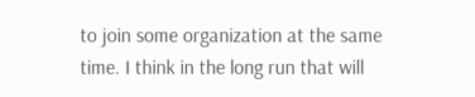to join some organization at the same time. I think in the long run that will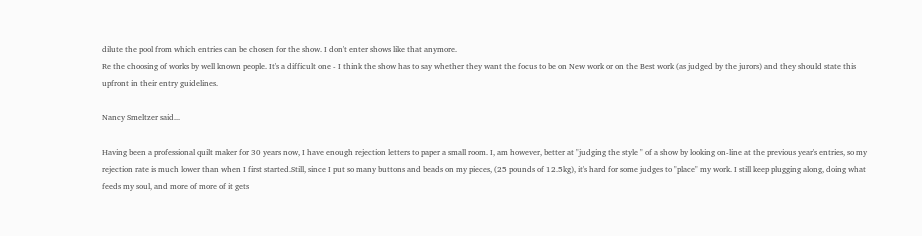dilute the pool from which entries can be chosen for the show. I don't enter shows like that anymore.
Re the choosing of works by well known people. It's a difficult one - I think the show has to say whether they want the focus to be on New work or on the Best work (as judged by the jurors) and they should state this upfront in their entry guidelines.

Nancy Smeltzer said...

Having been a professional quilt maker for 30 years now, I have enough rejection letters to paper a small room. I, am however, better at "judging the style " of a show by looking on-line at the previous year's entries, so my rejection rate is much lower than when I first started.Still, since I put so many buttons and beads on my pieces, (25 pounds of 12.5kg), it's hard for some judges to "place" my work. I still keep plugging along, doing what feeds my soul, and more of more of it gets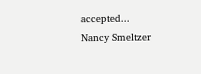accepted...
Nancy Smeltzer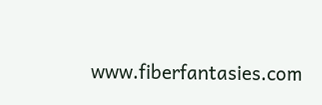www.fiberfantasies.com